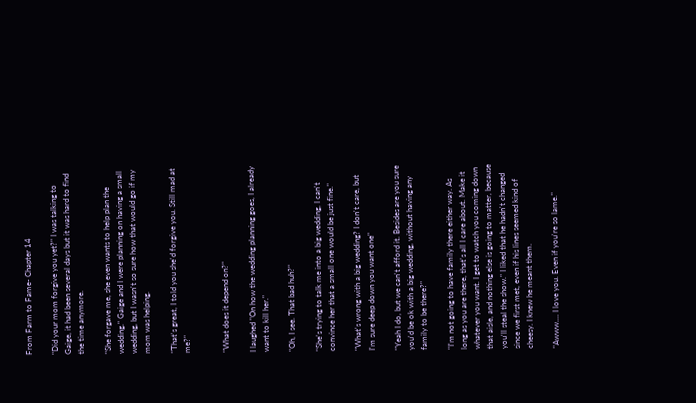From Farm to Fame- Chapter 14

"Did your mom forgive you yet?" I was talking to Gaige, it had been several days but it was hard to find the time anymore.

"She forgave me, she even wants to help plan the wedding." Gaige and I were planning on having a small wedding, but I wasn't so sure how that would go if my mom was helping.

"That's great, I told you she'd forgive you. Still mad at me?"


"What does it depend on?"

I laughed "On how the wedding planning goes, I already want to kill her."

"Oh, I see. That bad huh?"

"She's trying to talk me into a big wedding, I can't convince her that a small one would be just fine."

"What's wrong with a big wedding? I don't care, but I'm sure deep down you want one"

"Yeah I do, but we can't afford it. Besides are you sure you'd be ok with a big wedding, without having any family to be there?"

"I'm not going to have family there either way. As long as you are there, that's all I care about. Make it whatever you want. I get to watch you coming down that aisle, and nothing else is going to matter, because you'll steal the show." I liked that he hadn't changed since we first met, even if his lines seemed kind of cheesy. I knew he meant them.

"Awww.... I love you. Even if you're so lame."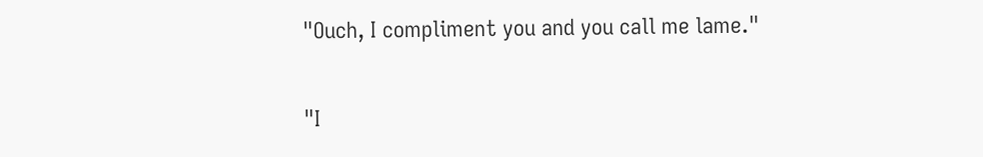"Ouch, I compliment you and you call me lame."

"I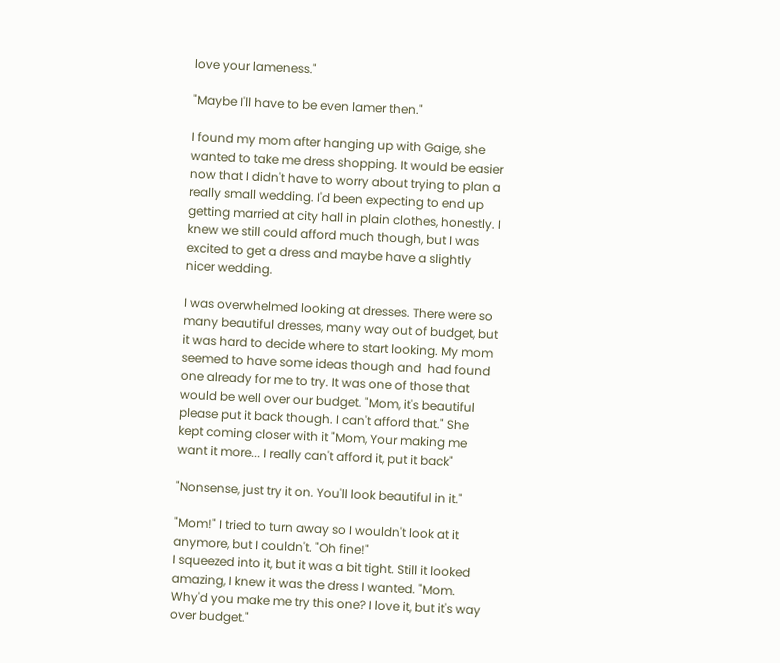love your lameness."

"Maybe I'll have to be even lamer then."

I found my mom after hanging up with Gaige, she wanted to take me dress shopping. It would be easier now that I didn't have to worry about trying to plan a really small wedding. I'd been expecting to end up getting married at city hall in plain clothes, honestly. I knew we still could afford much though, but I was excited to get a dress and maybe have a slightly nicer wedding.

I was overwhelmed looking at dresses. There were so many beautiful dresses, many way out of budget, but it was hard to decide where to start looking. My mom seemed to have some ideas though and  had found one already for me to try. It was one of those that would be well over our budget. "Mom, it's beautiful please put it back though. I can't afford that." She kept coming closer with it "Mom, Your making me want it more... I really can't afford it, put it back"

"Nonsense, just try it on. You'll look beautiful in it."

"Mom!" I tried to turn away so I wouldn't look at it anymore, but I couldn't. "Oh fine!"
I squeezed into it, but it was a bit tight. Still it looked amazing, I knew it was the dress I wanted. "Mom. Why'd you make me try this one? I love it, but it's way over budget."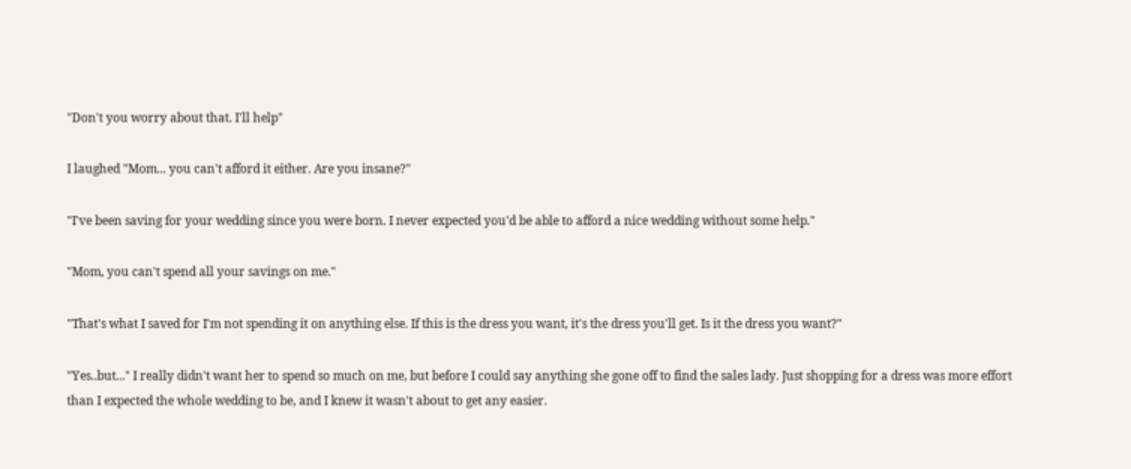"Don't you worry about that. I'll help"

I laughed "Mom... you can't afford it either. Are you insane?"

"I've been saving for your wedding since you were born. I never expected you'd be able to afford a nice wedding without some help."

"Mom, you can't spend all your savings on me."

"That's what I saved for I'm not spending it on anything else. If this is the dress you want, it's the dress you'll get. Is it the dress you want?"

"Yes..but..." I really didn't want her to spend so much on me, but before I could say anything she gone off to find the sales lady. Just shopping for a dress was more effort than I expected the whole wedding to be, and I knew it wasn't about to get any easier.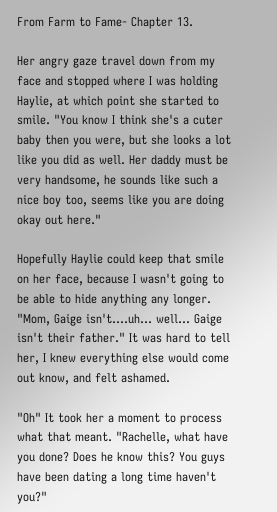From Farm to Fame- Chapter 13.

Her angry gaze travel down from my face and stopped where I was holding Haylie, at which point she started to smile. "You know I think she's a cuter baby then you were, but she looks a lot like you did as well. Her daddy must be very handsome, he sounds like such a nice boy too, seems like you are doing okay out here."

Hopefully Haylie could keep that smile on her face, because I wasn't going to be able to hide anything any longer. "Mom, Gaige isn't....uh... well... Gaige isn't their father." It was hard to tell her, I knew everything else would come out know, and felt ashamed.

"Oh" It took her a moment to process what that meant. "Rachelle, what have you done? Does he know this? You guys have been dating a long time haven't you?"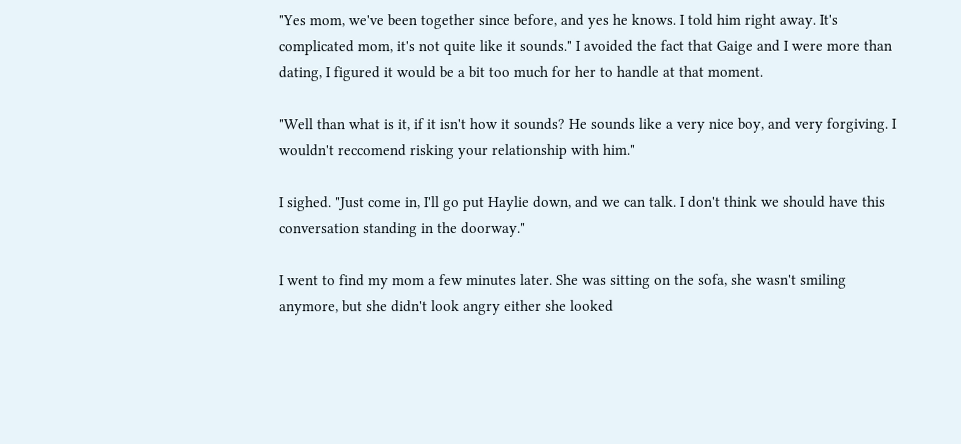"Yes mom, we've been together since before, and yes he knows. I told him right away. It's complicated mom, it's not quite like it sounds." I avoided the fact that Gaige and I were more than dating, I figured it would be a bit too much for her to handle at that moment.

"Well than what is it, if it isn't how it sounds? He sounds like a very nice boy, and very forgiving. I wouldn't reccomend risking your relationship with him."

I sighed. "Just come in, I'll go put Haylie down, and we can talk. I don't think we should have this conversation standing in the doorway."

I went to find my mom a few minutes later. She was sitting on the sofa, she wasn't smiling anymore, but she didn't look angry either she looked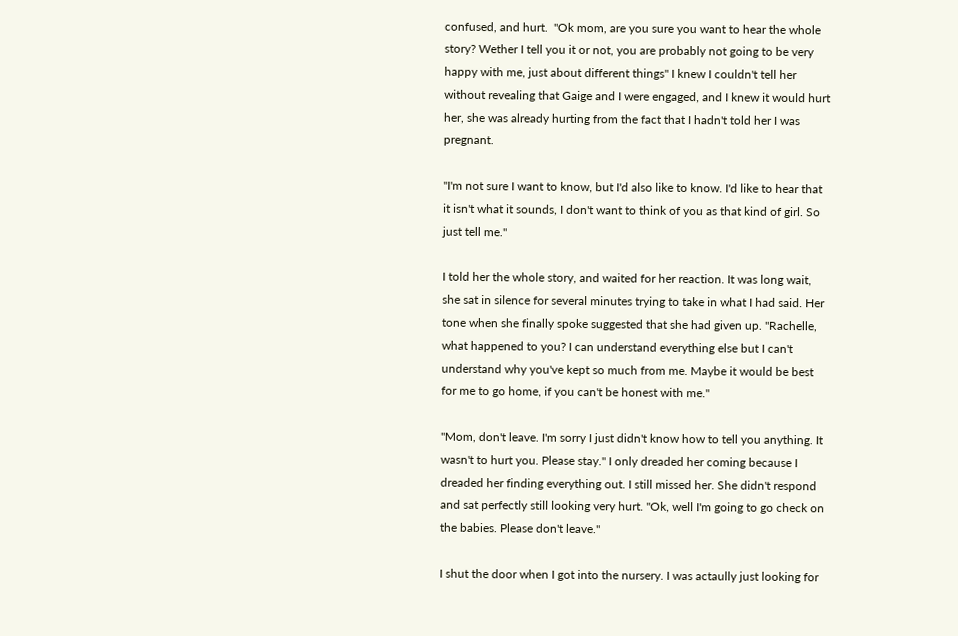confused, and hurt.  "Ok mom, are you sure you want to hear the whole story? Wether I tell you it or not, you are probably not going to be very happy with me, just about different things" I knew I couldn't tell her without revealing that Gaige and I were engaged, and I knew it would hurt her, she was already hurting from the fact that I hadn't told her I was pregnant.

"I'm not sure I want to know, but I'd also like to know. I'd like to hear that it isn't what it sounds, I don't want to think of you as that kind of girl. So just tell me."

I told her the whole story, and waited for her reaction. It was long wait, she sat in silence for several minutes trying to take in what I had said. Her tone when she finally spoke suggested that she had given up. "Rachelle, what happened to you? I can understand everything else but I can't understand why you've kept so much from me. Maybe it would be best for me to go home, if you can't be honest with me."

"Mom, don't leave. I'm sorry I just didn't know how to tell you anything. It wasn't to hurt you. Please stay." I only dreaded her coming because I dreaded her finding everything out. I still missed her. She didn't respond and sat perfectly still looking very hurt. "Ok, well I'm going to go check on the babies. Please don't leave."

I shut the door when I got into the nursery. I was actaully just looking for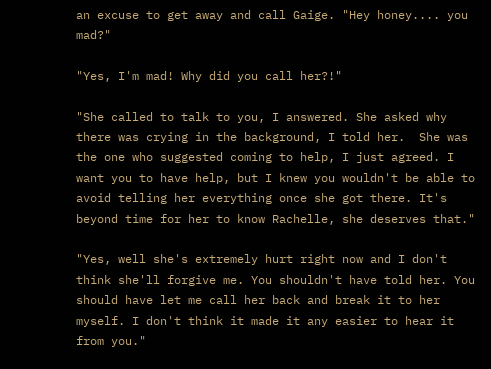an excuse to get away and call Gaige. "Hey honey.... you mad?"

"Yes, I'm mad! Why did you call her?!"

"She called to talk to you, I answered. She asked why there was crying in the background, I told her.  She was the one who suggested coming to help, I just agreed. I want you to have help, but I knew you wouldn't be able to avoid telling her everything once she got there. It's beyond time for her to know Rachelle, she deserves that."

"Yes, well she's extremely hurt right now and I don't think she'll forgive me. You shouldn't have told her. You should have let me call her back and break it to her myself. I don't think it made it any easier to hear it from you."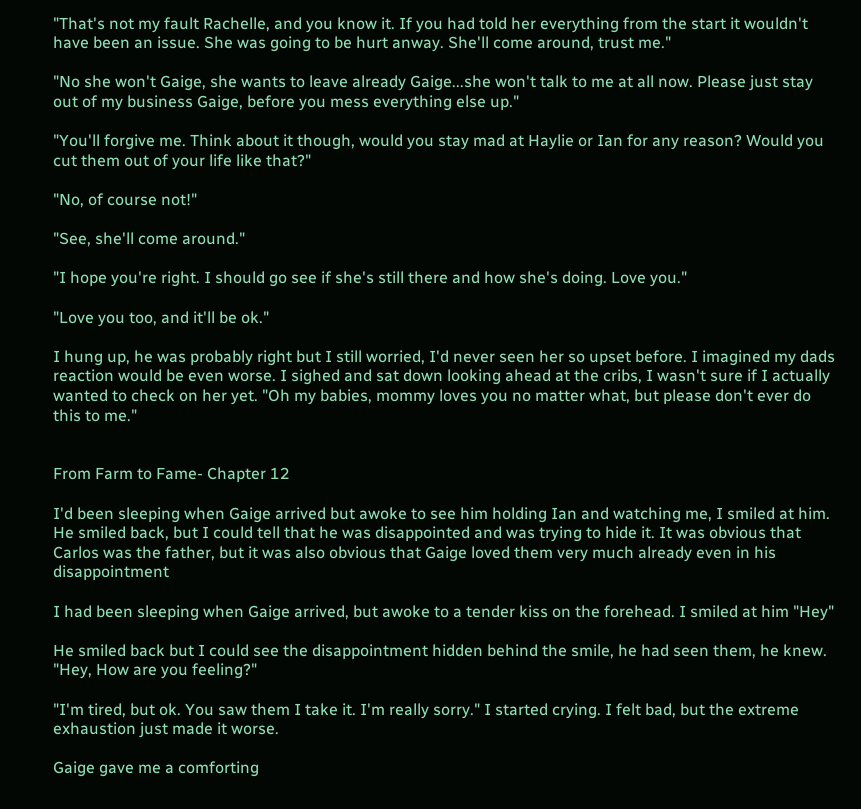"That's not my fault Rachelle, and you know it. If you had told her everything from the start it wouldn't have been an issue. She was going to be hurt anway. She'll come around, trust me."

"No she won't Gaige, she wants to leave already Gaige...she won't talk to me at all now. Please just stay out of my business Gaige, before you mess everything else up."

"You'll forgive me. Think about it though, would you stay mad at Haylie or Ian for any reason? Would you cut them out of your life like that?"

"No, of course not!"

"See, she'll come around."

"I hope you're right. I should go see if she's still there and how she's doing. Love you."

"Love you too, and it'll be ok."

I hung up, he was probably right but I still worried, I'd never seen her so upset before. I imagined my dads reaction would be even worse. I sighed and sat down looking ahead at the cribs, I wasn't sure if I actually wanted to check on her yet. "Oh my babies, mommy loves you no matter what, but please don't ever do this to me."


From Farm to Fame- Chapter 12

I'd been sleeping when Gaige arrived but awoke to see him holding Ian and watching me, I smiled at him. He smiled back, but I could tell that he was disappointed and was trying to hide it. It was obvious that Carlos was the father, but it was also obvious that Gaige loved them very much already even in his disappointment

I had been sleeping when Gaige arrived, but awoke to a tender kiss on the forehead. I smiled at him "Hey"

He smiled back but I could see the disappointment hidden behind the smile, he had seen them, he knew. "Hey, How are you feeling?"

"I'm tired, but ok. You saw them I take it. I'm really sorry." I started crying. I felt bad, but the extreme exhaustion just made it worse.

Gaige gave me a comforting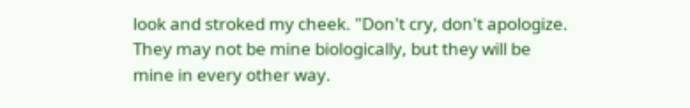look and stroked my cheek. "Don't cry, don't apologize. They may not be mine biologically, but they will be mine in every other way.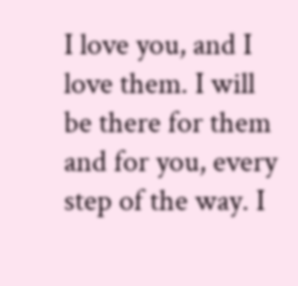I love you, and I love them. I will be there for them and for you, every step of the way. I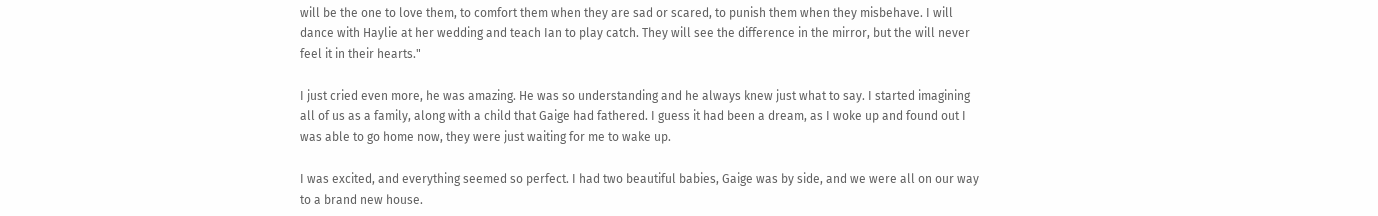will be the one to love them, to comfort them when they are sad or scared, to punish them when they misbehave. I will dance with Haylie at her wedding and teach Ian to play catch. They will see the difference in the mirror, but the will never feel it in their hearts."

I just cried even more, he was amazing. He was so understanding and he always knew just what to say. I started imagining all of us as a family, along with a child that Gaige had fathered. I guess it had been a dream, as I woke up and found out I was able to go home now, they were just waiting for me to wake up.

I was excited, and everything seemed so perfect. I had two beautiful babies, Gaige was by side, and we were all on our way to a brand new house.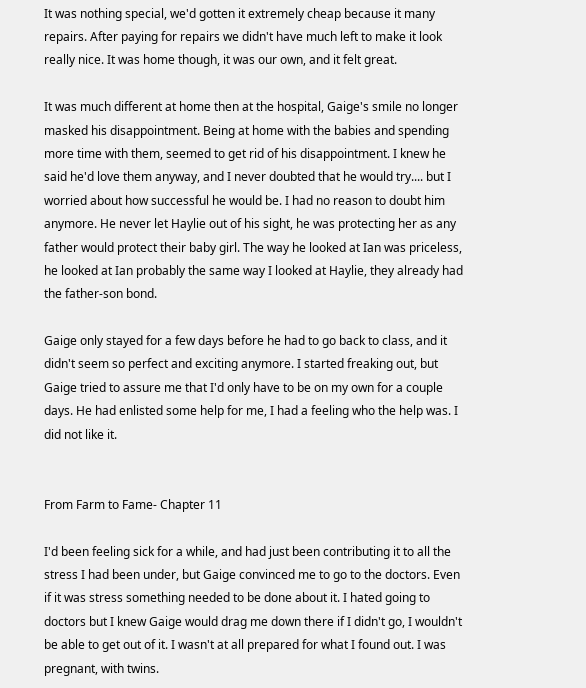It was nothing special, we'd gotten it extremely cheap because it many repairs. After paying for repairs we didn't have much left to make it look really nice. It was home though, it was our own, and it felt great.

It was much different at home then at the hospital, Gaige's smile no longer masked his disappointment. Being at home with the babies and spending more time with them, seemed to get rid of his disappointment. I knew he said he'd love them anyway, and I never doubted that he would try.... but I worried about how successful he would be. I had no reason to doubt him anymore. He never let Haylie out of his sight, he was protecting her as any father would protect their baby girl. The way he looked at Ian was priceless, he looked at Ian probably the same way I looked at Haylie, they already had the father-son bond.

Gaige only stayed for a few days before he had to go back to class, and it didn't seem so perfect and exciting anymore. I started freaking out, but Gaige tried to assure me that I'd only have to be on my own for a couple days. He had enlisted some help for me, I had a feeling who the help was. I did not like it.


From Farm to Fame- Chapter 11

I'd been feeling sick for a while, and had just been contributing it to all the stress I had been under, but Gaige convinced me to go to the doctors. Even if it was stress something needed to be done about it. I hated going to doctors but I knew Gaige would drag me down there if I didn't go, I wouldn't be able to get out of it. I wasn't at all prepared for what I found out. I was pregnant, with twins.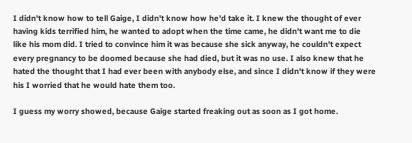I didn't know how to tell Gaige, I didn't know how he'd take it. I knew the thought of ever having kids terrified him, he wanted to adopt when the time came, he didn't want me to die like his mom did. I tried to convince him it was because she sick anyway, he couldn't expect every pregnancy to be doomed because she had died, but it was no use. I also knew that he hated the thought that I had ever been with anybody else, and since I didn't know if they were his I worried that he would hate them too.

I guess my worry showed, because Gaige started freaking out as soon as I got home.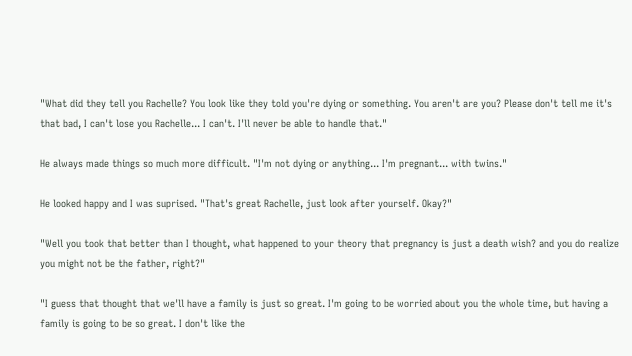"What did they tell you Rachelle? You look like they told you're dying or something. You aren't are you? Please don't tell me it's that bad, I can't lose you Rachelle... I can't. I'll never be able to handle that."

He always made things so much more difficult. "I'm not dying or anything... I'm pregnant... with twins."

He looked happy and I was suprised. "That's great Rachelle, just look after yourself. Okay?"

"Well you took that better than I thought, what happened to your theory that pregnancy is just a death wish? and you do realize you might not be the father, right?"

"I guess that thought that we'll have a family is just so great. I'm going to be worried about you the whole time, but having a family is going to be so great. I don't like the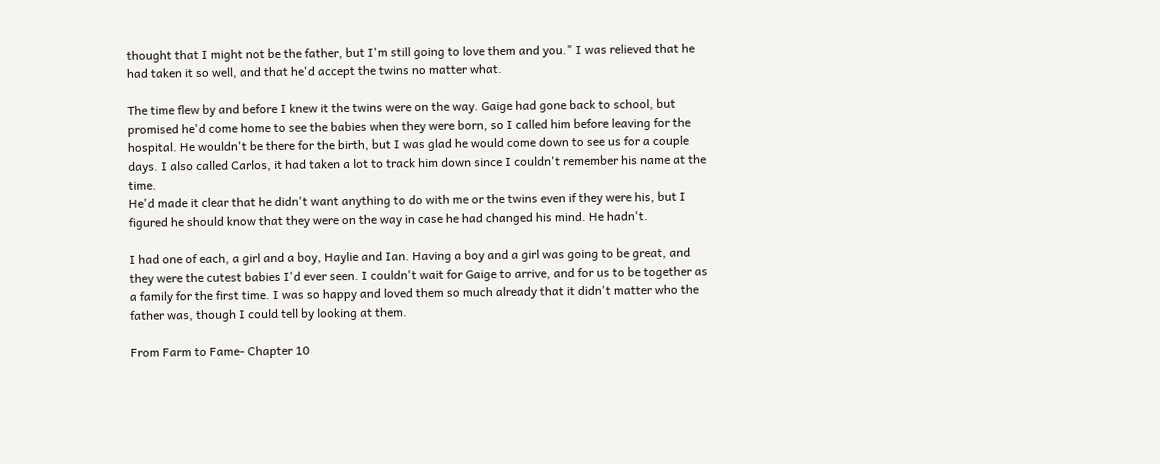thought that I might not be the father, but I'm still going to love them and you." I was relieved that he had taken it so well, and that he'd accept the twins no matter what.

The time flew by and before I knew it the twins were on the way. Gaige had gone back to school, but promised he'd come home to see the babies when they were born, so I called him before leaving for the hospital. He wouldn't be there for the birth, but I was glad he would come down to see us for a couple days. I also called Carlos, it had taken a lot to track him down since I couldn't remember his name at the time.
He'd made it clear that he didn't want anything to do with me or the twins even if they were his, but I figured he should know that they were on the way in case he had changed his mind. He hadn't.

I had one of each, a girl and a boy, Haylie and Ian. Having a boy and a girl was going to be great, and they were the cutest babies I'd ever seen. I couldn't wait for Gaige to arrive, and for us to be together as a family for the first time. I was so happy and loved them so much already that it didn't matter who the father was, though I could tell by looking at them.

From Farm to Fame- Chapter 10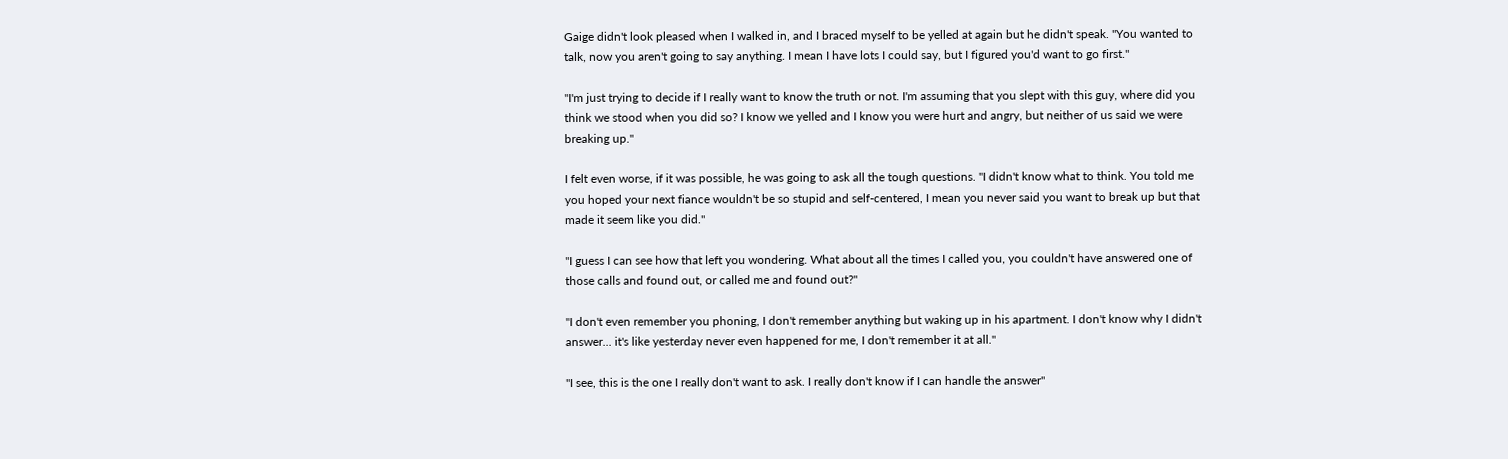Gaige didn't look pleased when I walked in, and I braced myself to be yelled at again but he didn't speak. "You wanted to talk, now you aren't going to say anything. I mean I have lots I could say, but I figured you'd want to go first."

"I'm just trying to decide if I really want to know the truth or not. I'm assuming that you slept with this guy, where did you think we stood when you did so? I know we yelled and I know you were hurt and angry, but neither of us said we were breaking up."

I felt even worse, if it was possible, he was going to ask all the tough questions. "I didn't know what to think. You told me you hoped your next fiance wouldn't be so stupid and self-centered, I mean you never said you want to break up but that made it seem like you did."

"I guess I can see how that left you wondering. What about all the times I called you, you couldn't have answered one of those calls and found out, or called me and found out?"

"I don't even remember you phoning, I don't remember anything but waking up in his apartment. I don't know why I didn't answer... it's like yesterday never even happened for me, I don't remember it at all."

"I see, this is the one I really don't want to ask. I really don't know if I can handle the answer"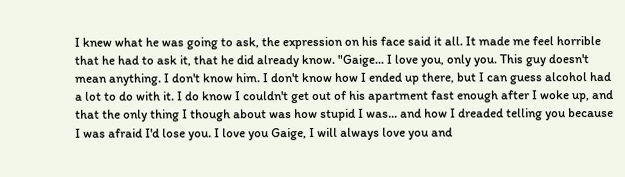I knew what he was going to ask, the expression on his face said it all. It made me feel horrible that he had to ask it, that he did already know. "Gaige... I love you, only you. This guy doesn't mean anything. I don't know him. I don't know how I ended up there, but I can guess alcohol had a lot to do with it. I do know I couldn't get out of his apartment fast enough after I woke up, and that the only thing I though about was how stupid I was... and how I dreaded telling you because I was afraid I'd lose you. I love you Gaige, I will always love you and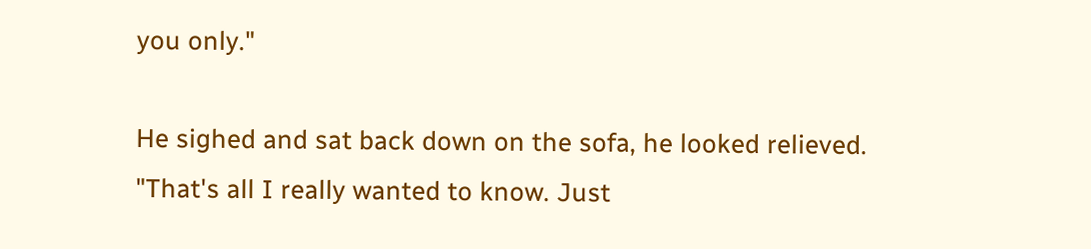you only."

He sighed and sat back down on the sofa, he looked relieved. "That's all I really wanted to know. Just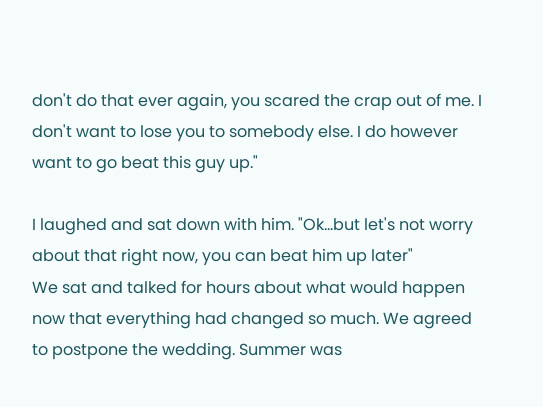don't do that ever again, you scared the crap out of me. I don't want to lose you to somebody else. I do however want to go beat this guy up."

I laughed and sat down with him. "Ok...but let's not worry about that right now, you can beat him up later"
We sat and talked for hours about what would happen now that everything had changed so much. We agreed to postpone the wedding. Summer was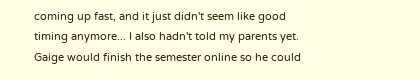coming up fast, and it just didn't seem like good timing anymore... I also hadn't told my parents yet. Gaige would finish the semester online so he could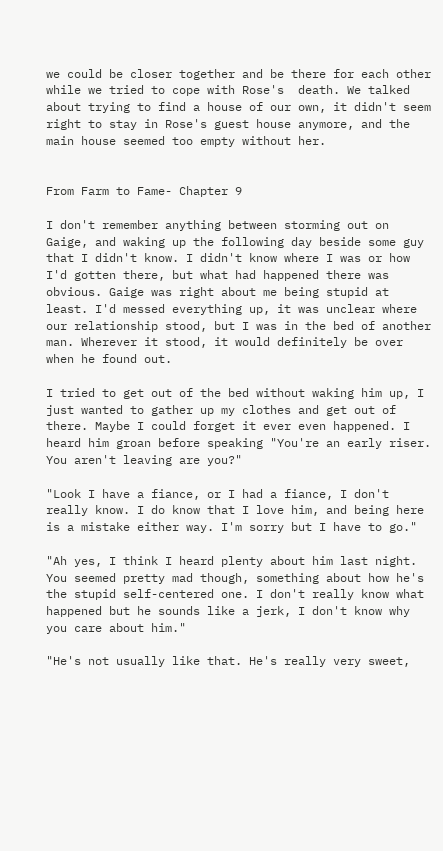we could be closer together and be there for each other while we tried to cope with Rose's  death. We talked about trying to find a house of our own, it didn't seem right to stay in Rose's guest house anymore, and the main house seemed too empty without her.


From Farm to Fame- Chapter 9

I don't remember anything between storming out on Gaige, and waking up the following day beside some guy that I didn't know. I didn't know where I was or how I'd gotten there, but what had happened there was obvious. Gaige was right about me being stupid at least. I'd messed everything up, it was unclear where our relationship stood, but I was in the bed of another man. Wherever it stood, it would definitely be over when he found out.

I tried to get out of the bed without waking him up, I just wanted to gather up my clothes and get out of there. Maybe I could forget it ever even happened. I heard him groan before speaking "You're an early riser. You aren't leaving are you?"

"Look I have a fiance, or I had a fiance, I don't really know. I do know that I love him, and being here is a mistake either way. I'm sorry but I have to go."

"Ah yes, I think I heard plenty about him last night. You seemed pretty mad though, something about how he's the stupid self-centered one. I don't really know what happened but he sounds like a jerk, I don't know why you care about him."

"He's not usually like that. He's really very sweet,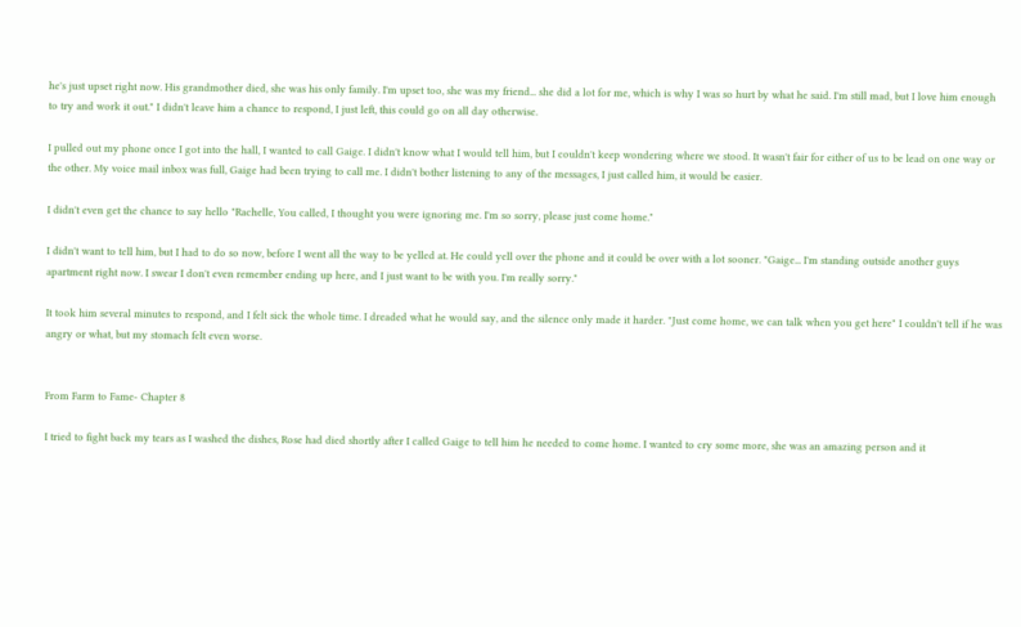he's just upset right now. His grandmother died, she was his only family. I'm upset too, she was my friend... she did a lot for me, which is why I was so hurt by what he said. I'm still mad, but I love him enough to try and work it out." I didn't leave him a chance to respond, I just left, this could go on all day otherwise.

I pulled out my phone once I got into the hall, I wanted to call Gaige. I didn't know what I would tell him, but I couldn't keep wondering where we stood. It wasn't fair for either of us to be lead on one way or the other. My voice mail inbox was full, Gaige had been trying to call me. I didn't bother listening to any of the messages, I just called him, it would be easier.

I didn't even get the chance to say hello "Rachelle, You called, I thought you were ignoring me. I'm so sorry, please just come home."

I didn't want to tell him, but I had to do so now, before I went all the way to be yelled at. He could yell over the phone and it could be over with a lot sooner. "Gaige... I'm standing outside another guys apartment right now. I swear I don't even remember ending up here, and I just want to be with you. I'm really sorry."

It took him several minutes to respond, and I felt sick the whole time. I dreaded what he would say, and the silence only made it harder. "Just come home, we can talk when you get here" I couldn't tell if he was angry or what, but my stomach felt even worse.


From Farm to Fame- Chapter 8

I tried to fight back my tears as I washed the dishes, Rose had died shortly after I called Gaige to tell him he needed to come home. I wanted to cry some more, she was an amazing person and it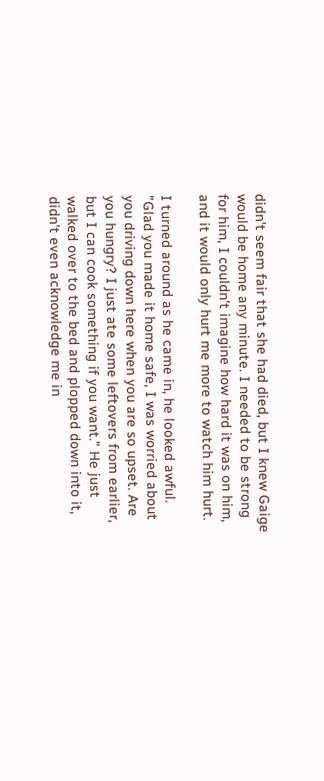didn't seem fair that she had died, but I knew Gaige would be home any minute. I needed to be strong for him, I couldn't imagine how hard it was on him, and it would only hurt me more to watch him hurt.

I turned around as he came in, he looked awful. "Glad you made it home safe, I was worried about you driving down here when you are so upset. Are you hungry? I just ate some leftovers from earlier, but I can cook something if you want." He just walked over to the bed and plopped down into it, didn't even acknowledge me in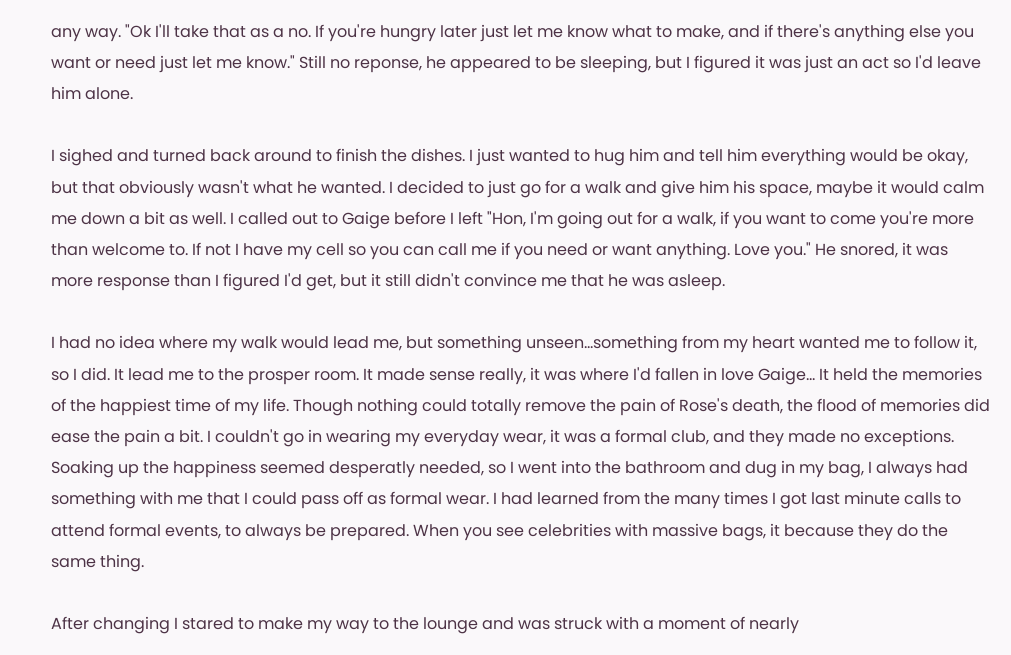any way. "Ok I'll take that as a no. If you're hungry later just let me know what to make, and if there's anything else you want or need just let me know." Still no reponse, he appeared to be sleeping, but I figured it was just an act so I'd leave him alone.

I sighed and turned back around to finish the dishes. I just wanted to hug him and tell him everything would be okay, but that obviously wasn't what he wanted. I decided to just go for a walk and give him his space, maybe it would calm me down a bit as well. I called out to Gaige before I left "Hon, I'm going out for a walk, if you want to come you're more than welcome to. If not I have my cell so you can call me if you need or want anything. Love you." He snored, it was more response than I figured I'd get, but it still didn't convince me that he was asleep.

I had no idea where my walk would lead me, but something unseen...something from my heart wanted me to follow it, so I did. It lead me to the prosper room. It made sense really, it was where I'd fallen in love Gaige... It held the memories of the happiest time of my life. Though nothing could totally remove the pain of Rose's death, the flood of memories did ease the pain a bit. I couldn't go in wearing my everyday wear, it was a formal club, and they made no exceptions. Soaking up the happiness seemed desperatly needed, so I went into the bathroom and dug in my bag, I always had something with me that I could pass off as formal wear. I had learned from the many times I got last minute calls to attend formal events, to always be prepared. When you see celebrities with massive bags, it because they do the same thing.

After changing I stared to make my way to the lounge and was struck with a moment of nearly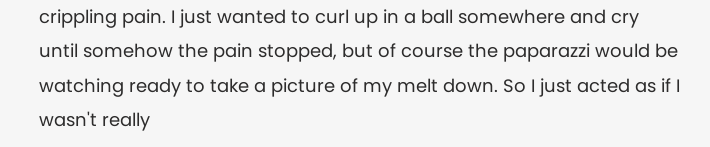crippling pain. I just wanted to curl up in a ball somewhere and cry until somehow the pain stopped, but of course the paparazzi would be watching ready to take a picture of my melt down. So I just acted as if I wasn't really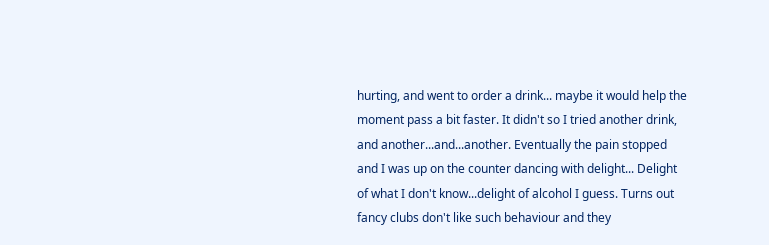hurting, and went to order a drink... maybe it would help the moment pass a bit faster. It didn't so I tried another drink, and another...and...another. Eventually the pain stopped and I was up on the counter dancing with delight... Delight of what I don't know...delight of alcohol I guess. Turns out fancy clubs don't like such behaviour and they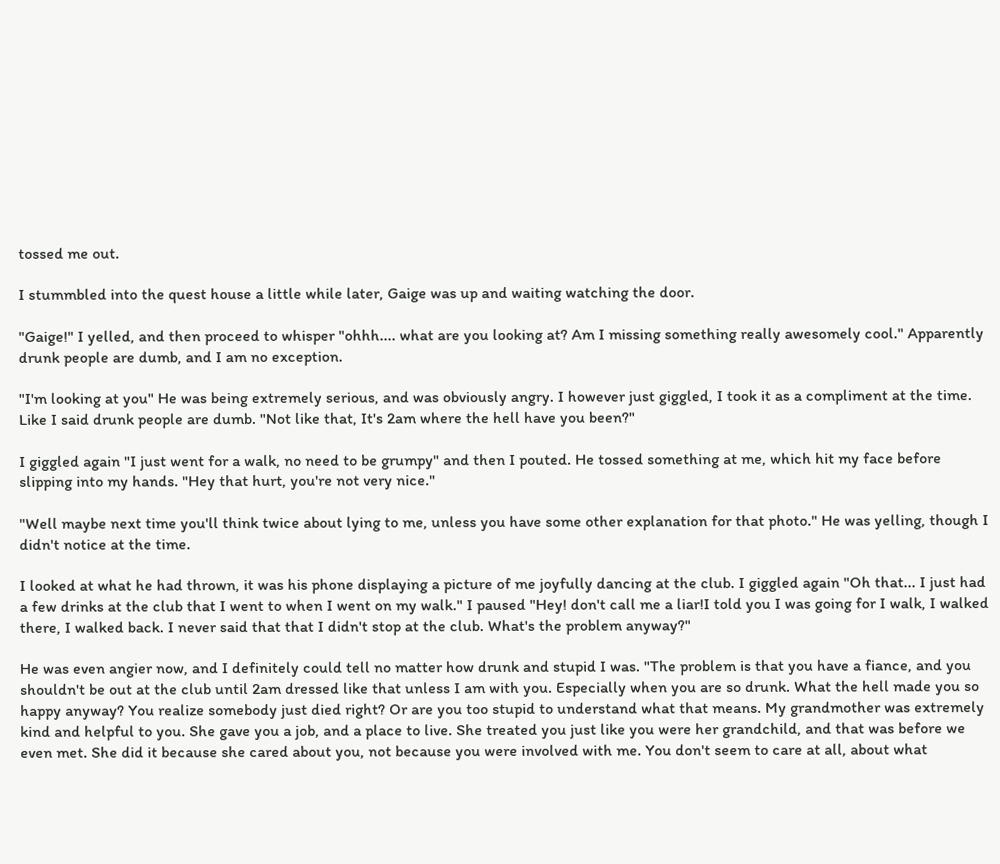tossed me out.

I stummbled into the quest house a little while later, Gaige was up and waiting watching the door.

"Gaige!" I yelled, and then proceed to whisper "ohhh.... what are you looking at? Am I missing something really awesomely cool." Apparently drunk people are dumb, and I am no exception.

"I'm looking at you" He was being extremely serious, and was obviously angry. I however just giggled, I took it as a compliment at the time. Like I said drunk people are dumb. "Not like that, It's 2am where the hell have you been?"

I giggled again "I just went for a walk, no need to be grumpy" and then I pouted. He tossed something at me, which hit my face before slipping into my hands. "Hey that hurt, you're not very nice."

"Well maybe next time you'll think twice about lying to me, unless you have some other explanation for that photo." He was yelling, though I didn't notice at the time.

I looked at what he had thrown, it was his phone displaying a picture of me joyfully dancing at the club. I giggled again "Oh that... I just had a few drinks at the club that I went to when I went on my walk." I paused "Hey! don't call me a liar!I told you I was going for I walk, I walked there, I walked back. I never said that that I didn't stop at the club. What's the problem anyway?"

He was even angier now, and I definitely could tell no matter how drunk and stupid I was. "The problem is that you have a fiance, and you shouldn't be out at the club until 2am dressed like that unless I am with you. Especially when you are so drunk. What the hell made you so happy anyway? You realize somebody just died right? Or are you too stupid to understand what that means. My grandmother was extremely kind and helpful to you. She gave you a job, and a place to live. She treated you just like you were her grandchild, and that was before we even met. She did it because she cared about you, not because you were involved with me. You don't seem to care at all, about what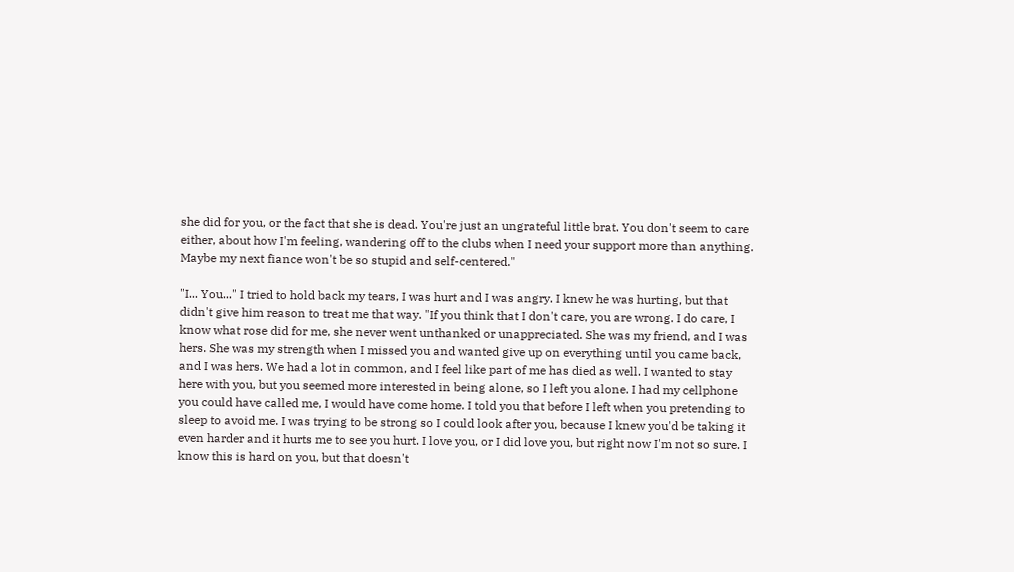she did for you, or the fact that she is dead. You're just an ungrateful little brat. You don't seem to care either, about how I'm feeling, wandering off to the clubs when I need your support more than anything. Maybe my next fiance won't be so stupid and self-centered."

"I... You..." I tried to hold back my tears, I was hurt and I was angry. I knew he was hurting, but that didn't give him reason to treat me that way. "If you think that I don't care, you are wrong. I do care, I know what rose did for me, she never went unthanked or unappreciated. She was my friend, and I was hers. She was my strength when I missed you and wanted give up on everything until you came back, and I was hers. We had a lot in common, and I feel like part of me has died as well. I wanted to stay here with you, but you seemed more interested in being alone, so I left you alone. I had my cellphone you could have called me, I would have come home. I told you that before I left when you pretending to sleep to avoid me. I was trying to be strong so I could look after you, because I knew you'd be taking it even harder and it hurts me to see you hurt. I love you, or I did love you, but right now I'm not so sure. I know this is hard on you, but that doesn't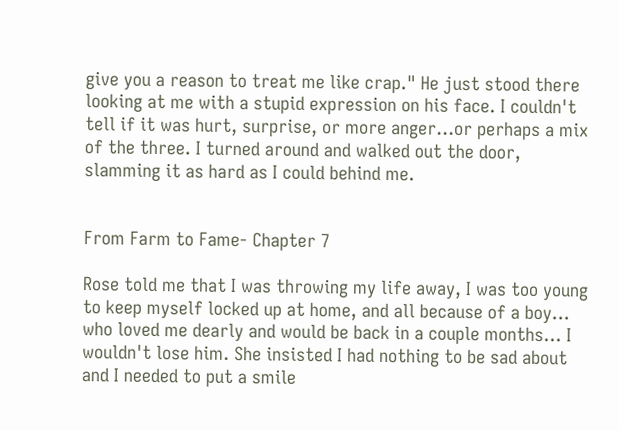give you a reason to treat me like crap." He just stood there looking at me with a stupid expression on his face. I couldn't tell if it was hurt, surprise, or more anger...or perhaps a mix of the three. I turned around and walked out the door, slamming it as hard as I could behind me.


From Farm to Fame- Chapter 7

Rose told me that I was throwing my life away, I was too young to keep myself locked up at home, and all because of a boy... who loved me dearly and would be back in a couple months... I wouldn't lose him. She insisted I had nothing to be sad about and I needed to put a smile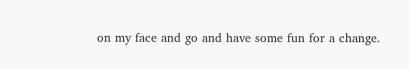on my face and go and have some fun for a change.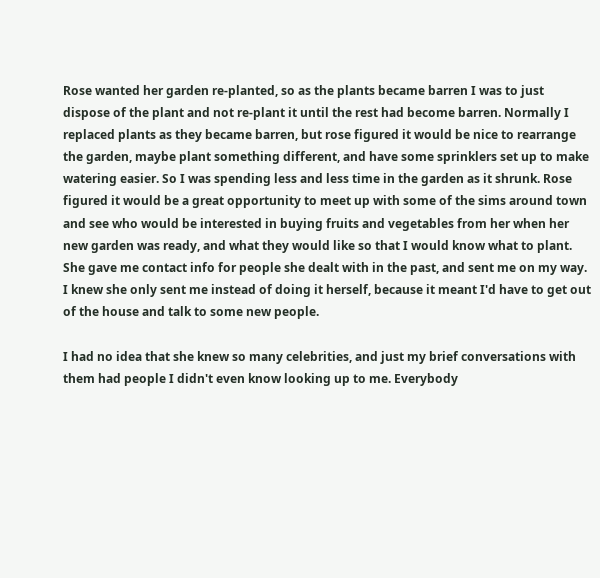Rose wanted her garden re-planted, so as the plants became barren I was to just dispose of the plant and not re-plant it until the rest had become barren. Normally I replaced plants as they became barren, but rose figured it would be nice to rearrange the garden, maybe plant something different, and have some sprinklers set up to make watering easier. So I was spending less and less time in the garden as it shrunk. Rose figured it would be a great opportunity to meet up with some of the sims around town and see who would be interested in buying fruits and vegetables from her when her new garden was ready, and what they would like so that I would know what to plant. She gave me contact info for people she dealt with in the past, and sent me on my way. I knew she only sent me instead of doing it herself, because it meant I'd have to get out of the house and talk to some new people.

I had no idea that she knew so many celebrities, and just my brief conversations with them had people I didn't even know looking up to me. Everybody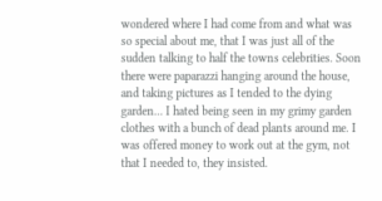wondered where I had come from and what was so special about me, that I was just all of the sudden talking to half the towns celebrities. Soon there were paparazzi hanging around the house, and taking pictures as I tended to the dying garden... I hated being seen in my grimy garden clothes with a bunch of dead plants around me. I was offered money to work out at the gym, not that I needed to, they insisted.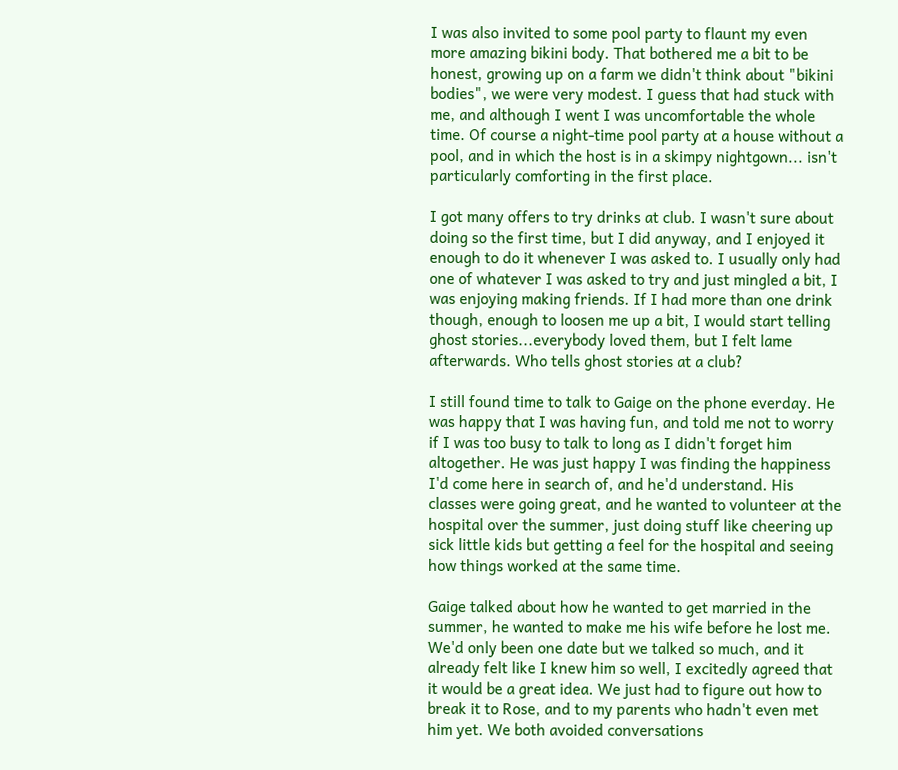I was also invited to some pool party to flaunt my even more amazing bikini body. That bothered me a bit to be honest, growing up on a farm we didn't think about "bikini bodies", we were very modest. I guess that had stuck with me, and although I went I was uncomfortable the whole time. Of course a night-time pool party at a house without a pool, and in which the host is in a skimpy nightgown... isn't particularly comforting in the first place.

I got many offers to try drinks at club. I wasn't sure about doing so the first time, but I did anyway, and I enjoyed it enough to do it whenever I was asked to. I usually only had one of whatever I was asked to try and just mingled a bit, I was enjoying making friends. If I had more than one drink though, enough to loosen me up a bit, I would start telling ghost stories...everybody loved them, but I felt lame afterwards. Who tells ghost stories at a club?

I still found time to talk to Gaige on the phone everday. He was happy that I was having fun, and told me not to worry if I was too busy to talk to long as I didn't forget him altogether. He was just happy I was finding the happiness I'd come here in search of, and he'd understand. His classes were going great, and he wanted to volunteer at the hospital over the summer, just doing stuff like cheering up sick little kids but getting a feel for the hospital and seeing how things worked at the same time.

Gaige talked about how he wanted to get married in the summer, he wanted to make me his wife before he lost me. We'd only been one date but we talked so much, and it already felt like I knew him so well, I excitedly agreed that it would be a great idea. We just had to figure out how to break it to Rose, and to my parents who hadn't even met him yet. We both avoided conversations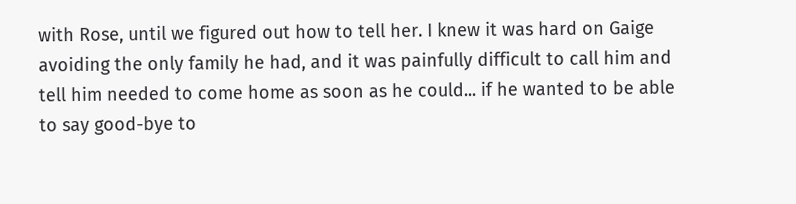with Rose, until we figured out how to tell her. I knew it was hard on Gaige avoiding the only family he had, and it was painfully difficult to call him and tell him needed to come home as soon as he could... if he wanted to be able to say good-bye to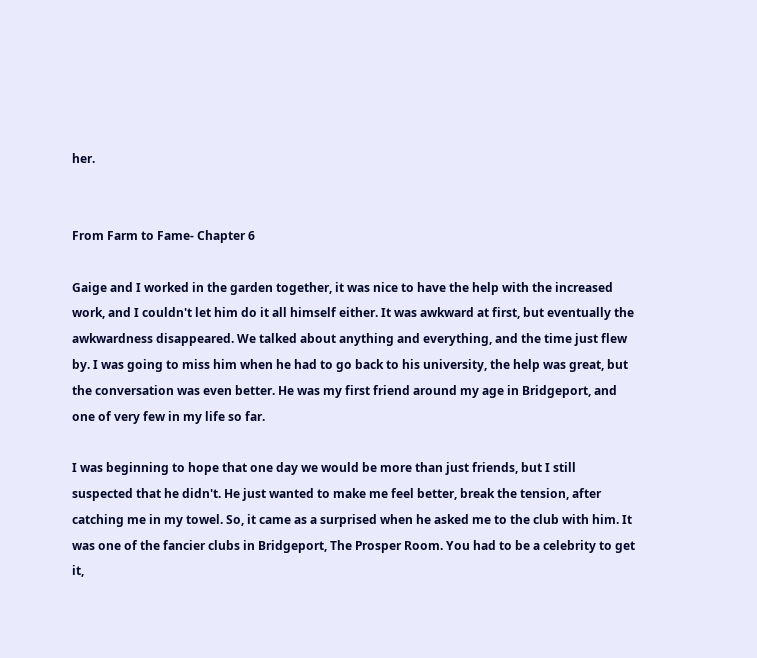her.


From Farm to Fame- Chapter 6

Gaige and I worked in the garden together, it was nice to have the help with the increased work, and I couldn't let him do it all himself either. It was awkward at first, but eventually the awkwardness disappeared. We talked about anything and everything, and the time just flew by. I was going to miss him when he had to go back to his university, the help was great, but the conversation was even better. He was my first friend around my age in Bridgeport, and one of very few in my life so far.

I was beginning to hope that one day we would be more than just friends, but I still suspected that he didn't. He just wanted to make me feel better, break the tension, after catching me in my towel. So, it came as a surprised when he asked me to the club with him. It was one of the fancier clubs in Bridgeport, The Prosper Room. You had to be a celebrity to get it,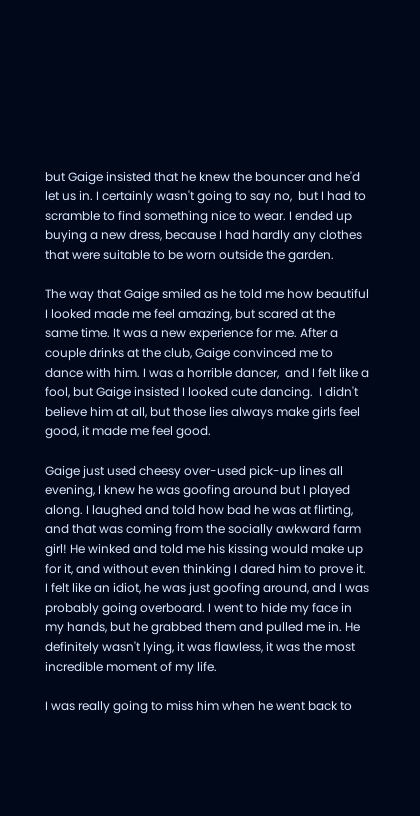but Gaige insisted that he knew the bouncer and he'd let us in. I certainly wasn't going to say no,  but I had to scramble to find something nice to wear. I ended up buying a new dress, because I had hardly any clothes that were suitable to be worn outside the garden.

The way that Gaige smiled as he told me how beautiful I looked made me feel amazing, but scared at the same time. It was a new experience for me. After a couple drinks at the club, Gaige convinced me to dance with him. I was a horrible dancer,  and I felt like a fool, but Gaige insisted I looked cute dancing.  I didn't believe him at all, but those lies always make girls feel good, it made me feel good.

Gaige just used cheesy over-used pick-up lines all evening, I knew he was goofing around but I played along. I laughed and told how bad he was at flirting, and that was coming from the socially awkward farm girl! He winked and told me his kissing would make up for it, and without even thinking I dared him to prove it. I felt like an idiot, he was just goofing around, and I was probably going overboard. I went to hide my face in my hands, but he grabbed them and pulled me in. He definitely wasn't lying, it was flawless, it was the most incredible moment of my life.

I was really going to miss him when he went back to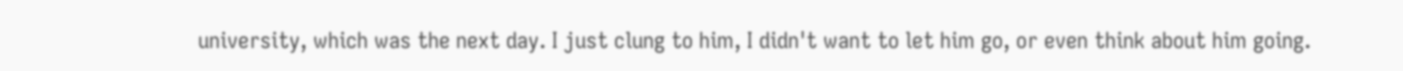university, which was the next day. I just clung to him, I didn't want to let him go, or even think about him going.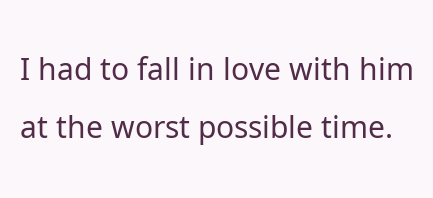I had to fall in love with him at the worst possible time.